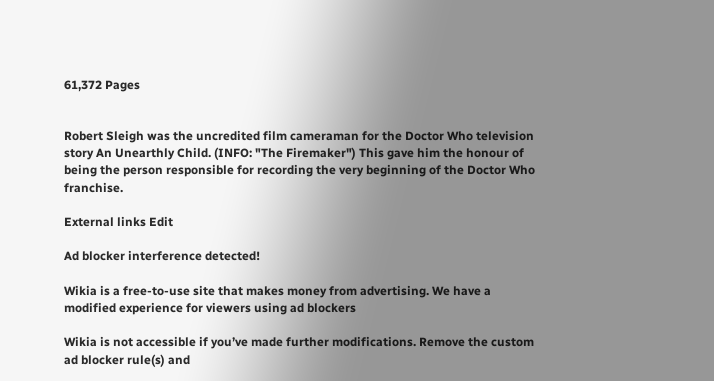61,372 Pages


Robert Sleigh was the uncredited film cameraman for the Doctor Who television story An Unearthly Child. (INFO: "The Firemaker") This gave him the honour of being the person responsible for recording the very beginning of the Doctor Who franchise.

External links Edit

Ad blocker interference detected!

Wikia is a free-to-use site that makes money from advertising. We have a modified experience for viewers using ad blockers

Wikia is not accessible if you’ve made further modifications. Remove the custom ad blocker rule(s) and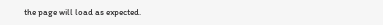the page will load as expected.